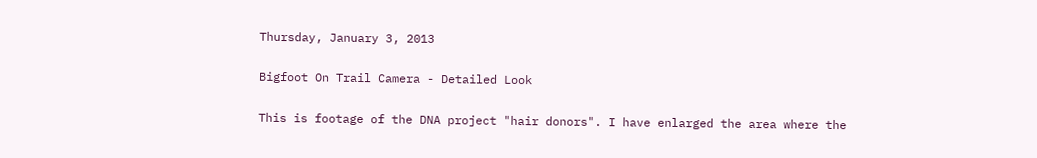Thursday, January 3, 2013

Bigfoot On Trail Camera - Detailed Look

This is footage of the DNA project "hair donors". I have enlarged the area where the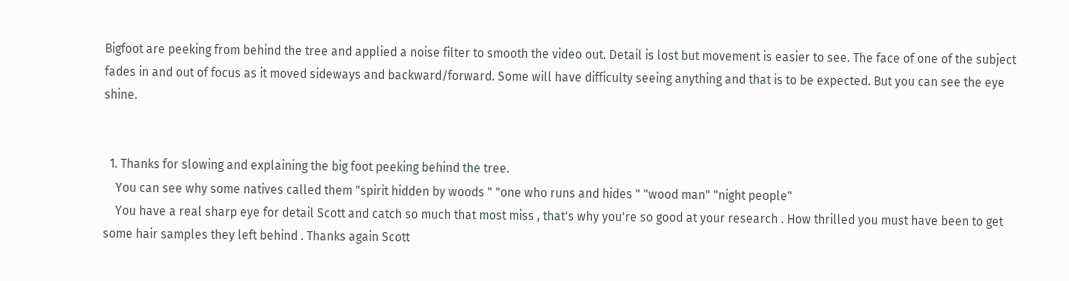Bigfoot are peeking from behind the tree and applied a noise filter to smooth the video out. Detail is lost but movement is easier to see. The face of one of the subject fades in and out of focus as it moved sideways and backward/forward. Some will have difficulty seeing anything and that is to be expected. But you can see the eye shine.


  1. Thanks for slowing and explaining the big foot peeking behind the tree.
    You can see why some natives called them "spirit hidden by woods " "one who runs and hides " "wood man" "night people"
    You have a real sharp eye for detail Scott and catch so much that most miss , that's why you're so good at your research . How thrilled you must have been to get some hair samples they left behind . Thanks again Scott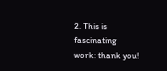2. This is fascinating work: thank you!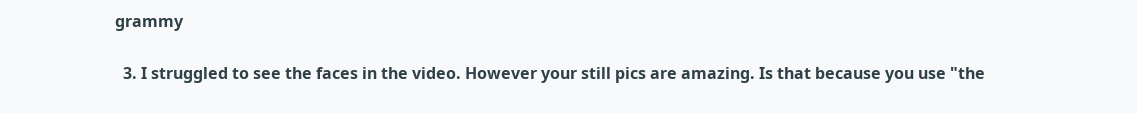grammy

  3. I struggled to see the faces in the video. However your still pics are amazing. Is that because you use "the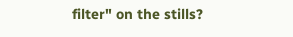filter" on the stills?